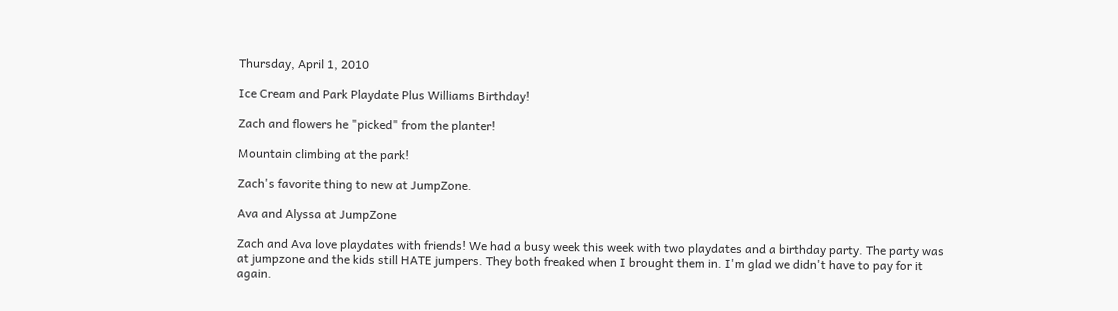Thursday, April 1, 2010

Ice Cream and Park Playdate Plus Williams Birthday!

Zach and flowers he "picked" from the planter!

Mountain climbing at the park!

Zach's favorite thing to new at JumpZone.

Ava and Alyssa at JumpZone

Zach and Ava love playdates with friends! We had a busy week this week with two playdates and a birthday party. The party was at jumpzone and the kids still HATE jumpers. They both freaked when I brought them in. I'm glad we didn't have to pay for it again.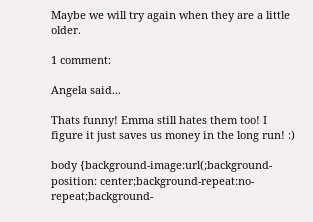Maybe we will try again when they are a little older.

1 comment:

Angela said...

Thats funny! Emma still hates them too! I figure it just saves us money in the long run! :)

body {background-image:url(;background-position: center;background-repeat:no-repeat;background-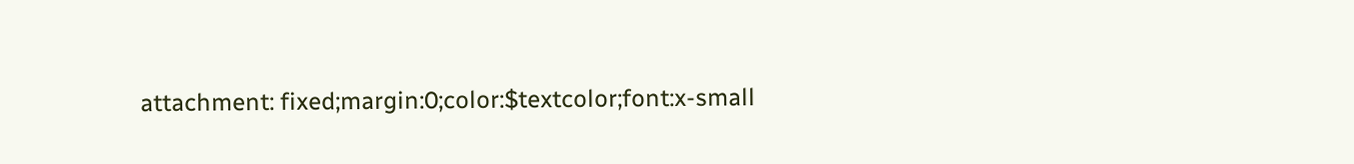attachment: fixed;margin:0;color:$textcolor;font:x-small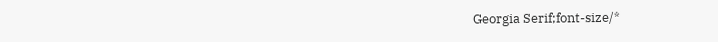Georgia Serif;font-size/*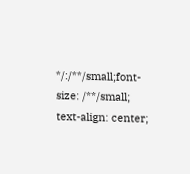*/:/**/small;font-size: /**/small;
text-align: center;